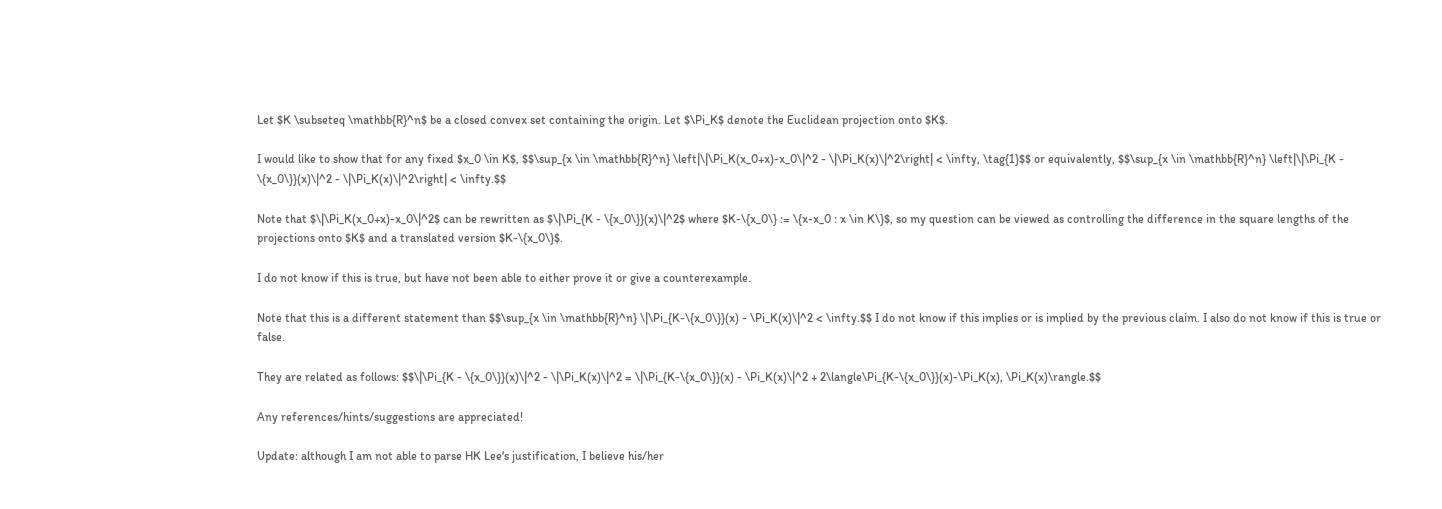Let $K \subseteq \mathbb{R}^n$ be a closed convex set containing the origin. Let $\Pi_K$ denote the Euclidean projection onto $K$.

I would like to show that for any fixed $x_0 \in K$, $$\sup_{x \in \mathbb{R}^n} \left|\|\Pi_K(x_0+x)-x_0\|^2 - \|\Pi_K(x)\|^2\right| < \infty, \tag{1}$$ or equivalently, $$\sup_{x \in \mathbb{R}^n} \left|\|\Pi_{K - \{x_0\}}(x)\|^2 - \|\Pi_K(x)\|^2\right| < \infty.$$

Note that $\|\Pi_K(x_0+x)-x_0\|^2$ can be rewritten as $\|\Pi_{K - \{x_0\}}(x)\|^2$ where $K-\{x_0\} := \{x-x_0 : x \in K\}$, so my question can be viewed as controlling the difference in the square lengths of the projections onto $K$ and a translated version $K-\{x_0\}$.

I do not know if this is true, but have not been able to either prove it or give a counterexample.

Note that this is a different statement than $$\sup_{x \in \mathbb{R}^n} \|\Pi_{K-\{x_0\}}(x) - \Pi_K(x)\|^2 < \infty.$$ I do not know if this implies or is implied by the previous claim. I also do not know if this is true or false.

They are related as follows: $$\|\Pi_{K - \{x_0\}}(x)\|^2 - \|\Pi_K(x)\|^2 = \|\Pi_{K-\{x_0\}}(x) - \Pi_K(x)\|^2 + 2\langle\Pi_{K-\{x_0\}}(x)-\Pi_K(x), \Pi_K(x)\rangle.$$

Any references/hints/suggestions are appreciated!

Update: although I am not able to parse HK Lee's justification, I believe his/her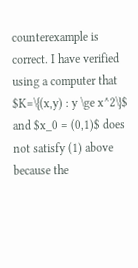counterexample is correct. I have verified using a computer that $K=\{(x,y) : y \ge x^2\}$ and $x_0 = (0,1)$ does not satisfy (1) above because the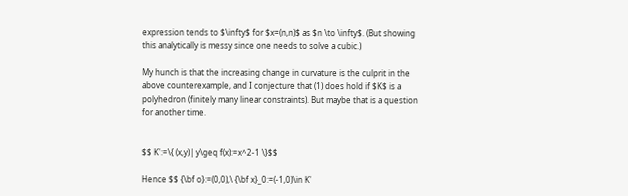expression tends to $\infty$ for $x=(n,n)$ as $n \to \infty$. (But showing this analytically is messy since one needs to solve a cubic.)

My hunch is that the increasing change in curvature is the culprit in the above counterexample, and I conjecture that (1) does hold if $K$ is a polyhedron (finitely many linear constraints). But maybe that is a question for another time.


$$ K':=\{ (x,y)| y\geq f(x):=x^2-1 \}$$

Hence $$ {\bf o}:=(0,0),\ {\bf x}_0:=(-1,0)\in K'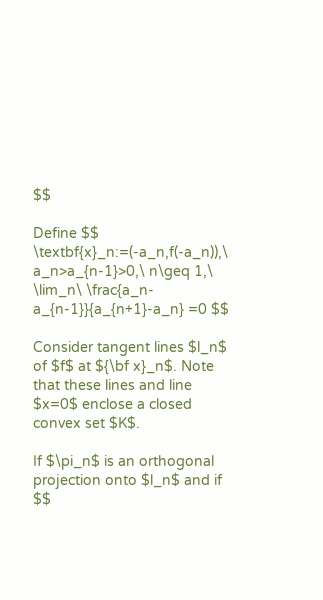$$

Define $$ \textbf{x}_n:=(-a_n,f(-a_n)),\ a_n>a_{n-1}>0,\ n\geq 1,\ \lim_n\ \frac{a_n-a_{n-1}}{a_{n+1}-a_n} =0 $$

Consider tangent lines $l_n$ of $f$ at ${\bf x}_n$. Note that these lines and line $x=0$ enclose a closed convex set $K$.

If $\pi_n$ is an orthogonal projection onto $l_n$ and if $$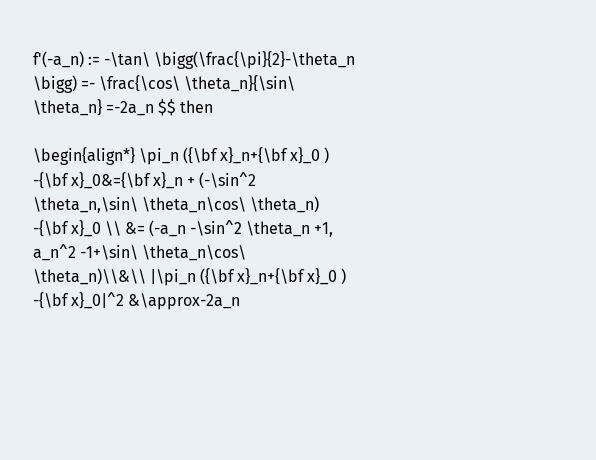f'(-a_n) := -\tan\ \bigg(\frac{\pi}{2}-\theta_n \bigg) =- \frac{\cos\ \theta_n}{\sin\ \theta_n} =-2a_n $$ then

\begin{align*} \pi_n ({\bf x}_n+{\bf x}_0 ) -{\bf x}_0&={\bf x}_n + (-\sin^2 \theta_n,\sin\ \theta_n\cos\ \theta_n) -{\bf x}_0 \\ &= (-a_n -\sin^2 \theta_n +1, a_n^2 -1+\sin\ \theta_n\cos\ \theta_n)\\&\\ |\pi_n ({\bf x}_n+{\bf x}_0 ) -{\bf x}_0|^2 &\approx-2a_n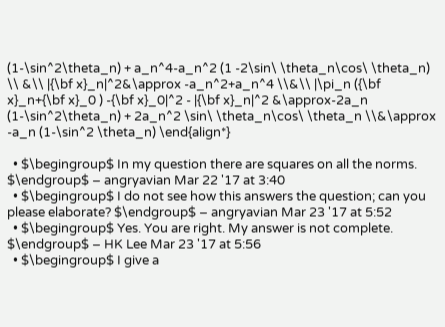(1-\sin^2\theta_n) + a_n^4-a_n^2 (1 -2\sin\ \theta_n\cos\ \theta_n) \\ &\\ |{\bf x}_n|^2&\approx -a_n^2+a_n^4 \\&\\ |\pi_n ({\bf x}_n+{\bf x}_0 ) -{\bf x}_0|^2 - |{\bf x}_n|^2 &\approx-2a_n (1-\sin^2\theta_n) + 2a_n^2 \sin\ \theta_n\cos\ \theta_n \\&\approx -a_n (1-\sin^2 \theta_n) \end{align*}

  • $\begingroup$ In my question there are squares on all the norms. $\endgroup$ – angryavian Mar 22 '17 at 3:40
  • $\begingroup$ I do not see how this answers the question; can you please elaborate? $\endgroup$ – angryavian Mar 23 '17 at 5:52
  • $\begingroup$ Yes. You are right. My answer is not complete. $\endgroup$ – HK Lee Mar 23 '17 at 5:56
  • $\begingroup$ I give a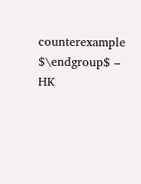counterexample $\endgroup$ – HK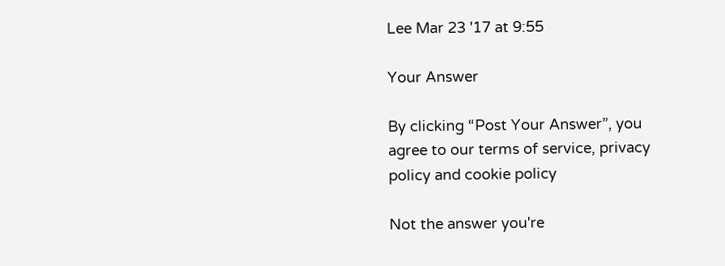Lee Mar 23 '17 at 9:55

Your Answer

By clicking “Post Your Answer”, you agree to our terms of service, privacy policy and cookie policy

Not the answer you're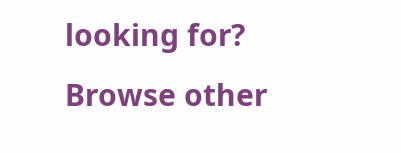looking for? Browse other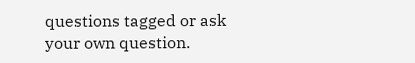questions tagged or ask your own question.